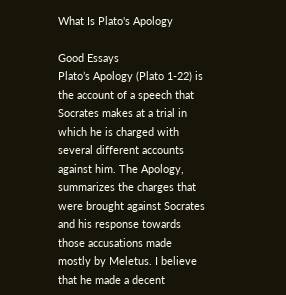What Is Plato's Apology

Good Essays
Plato’s Apology (Plato 1-22) is the account of a speech that Socrates makes at a trial in which he is charged with several different accounts against him. The Apology, summarizes the charges that were brought against Socrates and his response towards those accusations made mostly by Meletus. I believe that he made a decent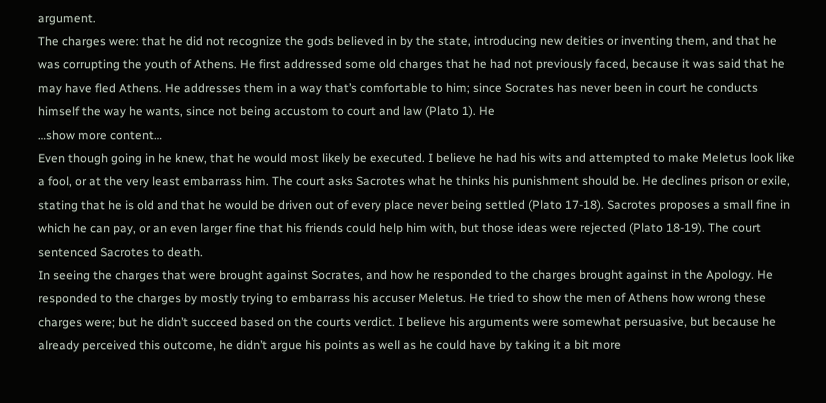argument.
The charges were: that he did not recognize the gods believed in by the state, introducing new deities or inventing them, and that he was corrupting the youth of Athens. He first addressed some old charges that he had not previously faced, because it was said that he may have fled Athens. He addresses them in a way that’s comfortable to him; since Socrates has never been in court he conducts himself the way he wants, since not being accustom to court and law (Plato 1). He
…show more content…
Even though going in he knew, that he would most likely be executed. I believe he had his wits and attempted to make Meletus look like a fool, or at the very least embarrass him. The court asks Sacrotes what he thinks his punishment should be. He declines prison or exile, stating that he is old and that he would be driven out of every place never being settled (Plato 17-18). Sacrotes proposes a small fine in which he can pay, or an even larger fine that his friends could help him with, but those ideas were rejected (Plato 18-19). The court sentenced Sacrotes to death.
In seeing the charges that were brought against Socrates, and how he responded to the charges brought against in the Apology. He responded to the charges by mostly trying to embarrass his accuser Meletus. He tried to show the men of Athens how wrong these charges were; but he didn’t succeed based on the courts verdict. I believe his arguments were somewhat persuasive, but because he already perceived this outcome, he didn’t argue his points as well as he could have by taking it a bit more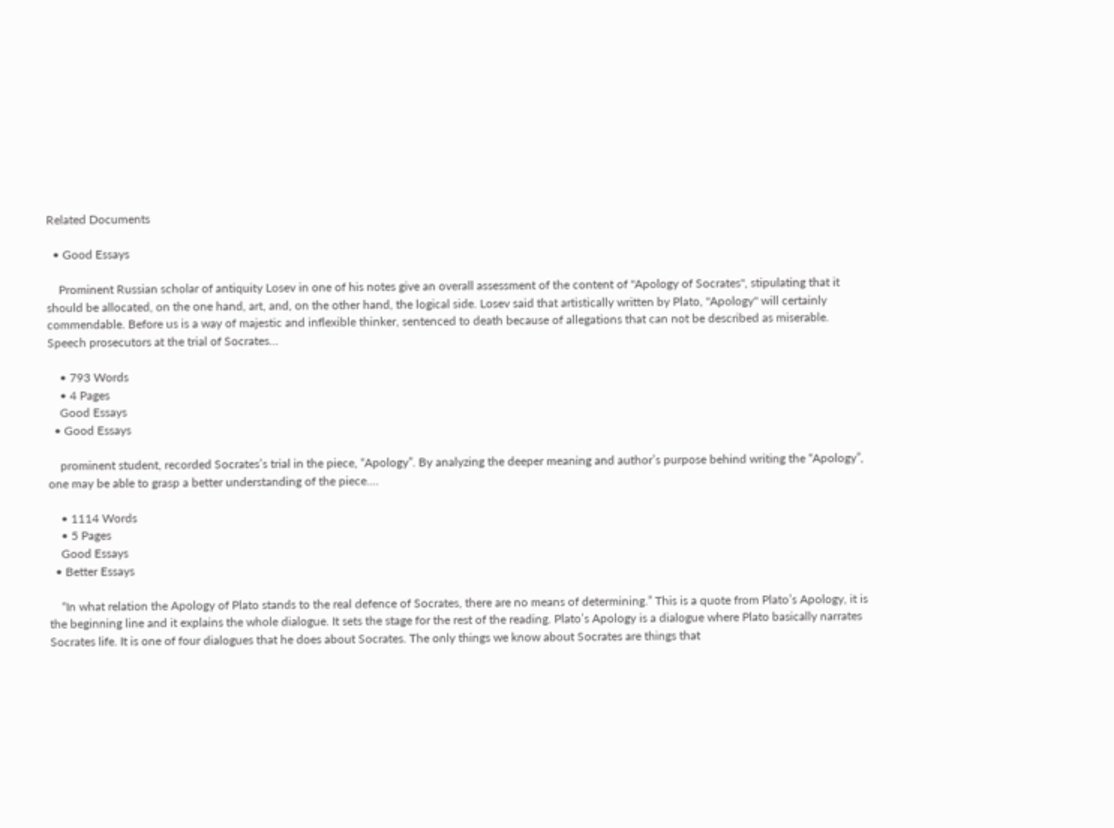Related Documents

  • Good Essays

    Prominent Russian scholar of antiquity Losev in one of his notes give an overall assessment of the content of "Apology of Socrates", stipulating that it should be allocated, on the one hand, art, and, on the other hand, the logical side. Losev said that artistically written by Plato, "Apology" will certainly commendable. Before us is a way of majestic and inflexible thinker, sentenced to death because of allegations that can not be described as miserable. Speech prosecutors at the trial of Socrates…

    • 793 Words
    • 4 Pages
    Good Essays
  • Good Essays

    prominent student, recorded Socrates’s trial in the piece, “Apology”. By analyzing the deeper meaning and author’s purpose behind writing the “Apology”, one may be able to grasp a better understanding of the piece.…

    • 1114 Words
    • 5 Pages
    Good Essays
  • Better Essays

    “In what relation the Apology of Plato stands to the real defence of Socrates, there are no means of determining.” This is a quote from Plato’s Apology, it is the beginning line and it explains the whole dialogue. It sets the stage for the rest of the reading. Plato’s Apology is a dialogue where Plato basically narrates Socrates life. It is one of four dialogues that he does about Socrates. The only things we know about Socrates are things that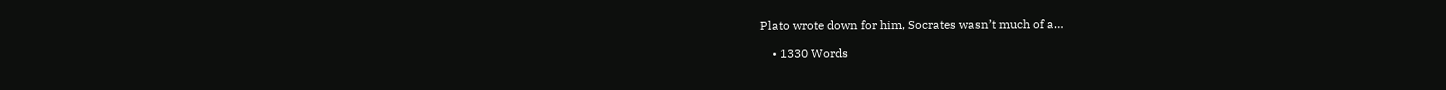Plato wrote down for him, Socrates wasn’t much of a…

    • 1330 Words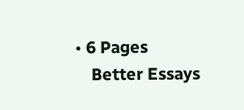• 6 Pages
    Better Essays